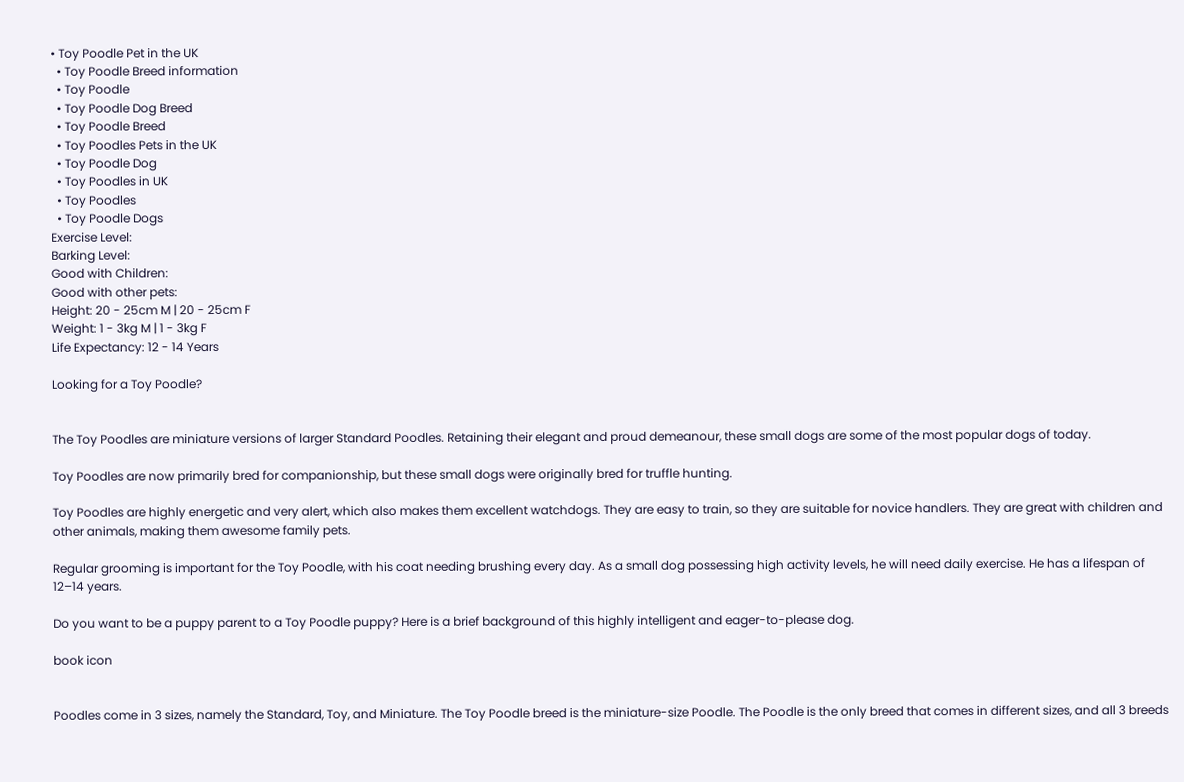• Toy Poodle Pet in the UK
  • Toy Poodle Breed information
  • Toy Poodle
  • Toy Poodle Dog Breed
  • Toy Poodle Breed
  • Toy Poodles Pets in the UK
  • Toy Poodle Dog
  • Toy Poodles in UK
  • Toy Poodles
  • Toy Poodle Dogs
Exercise Level:
Barking Level:
Good with Children:
Good with other pets:
Height: 20 - 25cm M | 20 - 25cm F
Weight: 1 - 3kg M | 1 - 3kg F
Life Expectancy: 12 - 14 Years

Looking for a Toy Poodle?


The Toy Poodles are miniature versions of larger Standard Poodles. Retaining their elegant and proud demeanour, these small dogs are some of the most popular dogs of today.

Toy Poodles are now primarily bred for companionship, but these small dogs were originally bred for truffle hunting.

Toy Poodles are highly energetic and very alert, which also makes them excellent watchdogs. They are easy to train, so they are suitable for novice handlers. They are great with children and other animals, making them awesome family pets.

Regular grooming is important for the Toy Poodle, with his coat needing brushing every day. As a small dog possessing high activity levels, he will need daily exercise. He has a lifespan of 12–14 years.

Do you want to be a puppy parent to a Toy Poodle puppy? Here is a brief background of this highly intelligent and eager-to-please dog.

book icon


Poodles come in 3 sizes, namely the Standard, Toy, and Miniature. The Toy Poodle breed is the miniature-size Poodle. The Poodle is the only breed that comes in different sizes, and all 3 breeds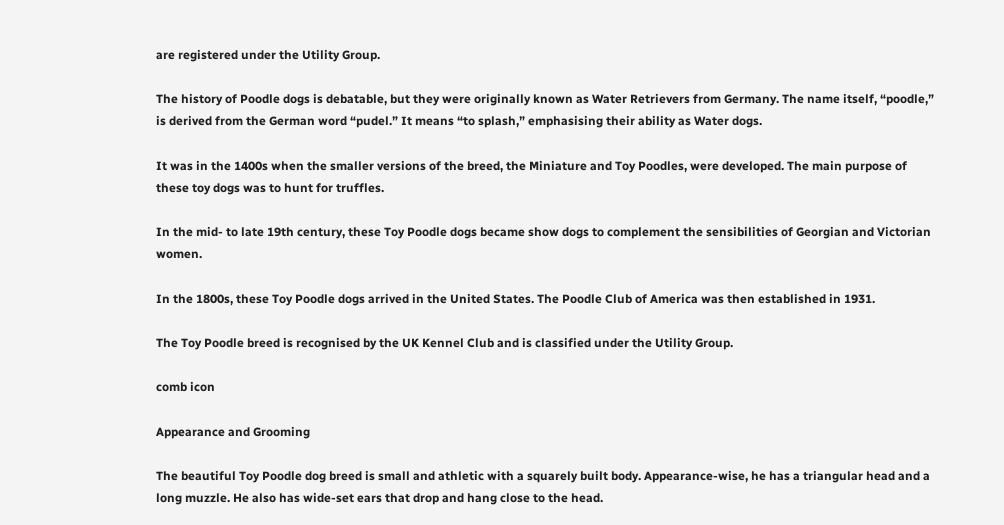are registered under the Utility Group.

The history of Poodle dogs is debatable, but they were originally known as Water Retrievers from Germany. The name itself, “poodle,” is derived from the German word “pudel.” It means “to splash,” emphasising their ability as Water dogs.

It was in the 1400s when the smaller versions of the breed, the Miniature and Toy Poodles, were developed. The main purpose of these toy dogs was to hunt for truffles.

In the mid- to late 19th century, these Toy Poodle dogs became show dogs to complement the sensibilities of Georgian and Victorian women.

In the 1800s, these Toy Poodle dogs arrived in the United States. The Poodle Club of America was then established in 1931.

The Toy Poodle breed is recognised by the UK Kennel Club and is classified under the Utility Group.

comb icon

Appearance and Grooming

The beautiful Toy Poodle dog breed is small and athletic with a squarely built body. Appearance-wise, he has a triangular head and a long muzzle. He also has wide-set ears that drop and hang close to the head.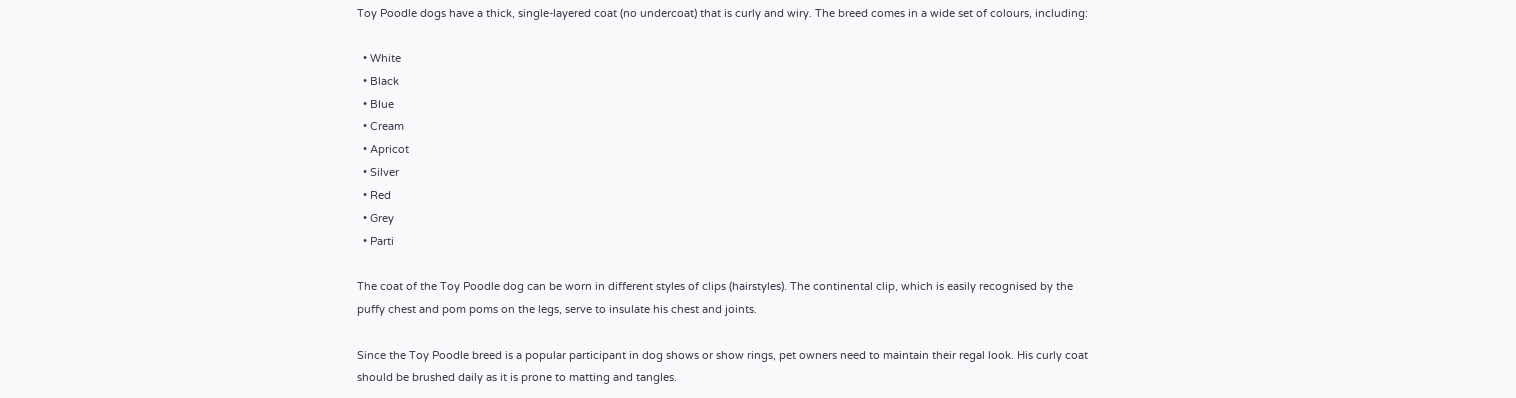Toy Poodle dogs have a thick, single-layered coat (no undercoat) that is curly and wiry. The breed comes in a wide set of colours, including:

  • White
  • Black
  • Blue
  • Cream
  • Apricot
  • Silver
  • Red
  • Grey
  • Parti

The coat of the Toy Poodle dog can be worn in different styles of clips (hairstyles). The continental clip, which is easily recognised by the puffy chest and pom poms on the legs, serve to insulate his chest and joints.

Since the Toy Poodle breed is a popular participant in dog shows or show rings, pet owners need to maintain their regal look. His curly coat should be brushed daily as it is prone to matting and tangles.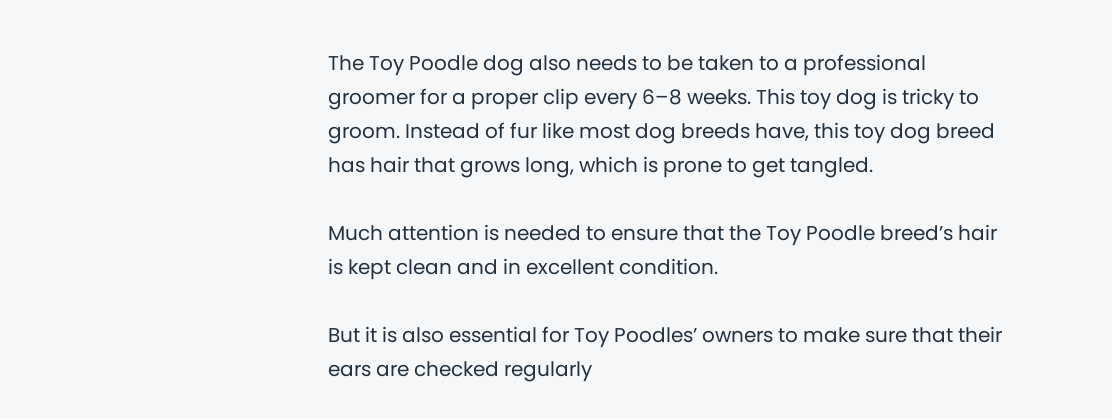The Toy Poodle dog also needs to be taken to a professional groomer for a proper clip every 6–8 weeks. This toy dog is tricky to groom. Instead of fur like most dog breeds have, this toy dog breed has hair that grows long, which is prone to get tangled.

Much attention is needed to ensure that the Toy Poodle breed’s hair is kept clean and in excellent condition.

But it is also essential for Toy Poodles’ owners to make sure that their ears are checked regularly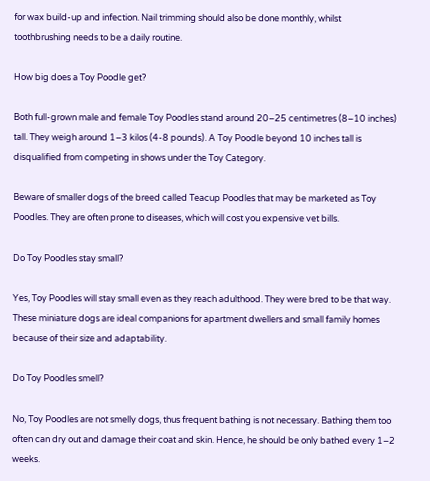for wax build-up and infection. Nail trimming should also be done monthly, whilst toothbrushing needs to be a daily routine.

How big does a Toy Poodle get?

Both full-grown male and female Toy Poodles stand around 20–25 centimetres (8–10 inches) tall. They weigh around 1–3 kilos (4-8 pounds). A Toy Poodle beyond 10 inches tall is disqualified from competing in shows under the Toy Category.

Beware of smaller dogs of the breed called Teacup Poodles that may be marketed as Toy Poodles. They are often prone to diseases, which will cost you expensive vet bills.

Do Toy Poodles stay small?

Yes, Toy Poodles will stay small even as they reach adulthood. They were bred to be that way. These miniature dogs are ideal companions for apartment dwellers and small family homes because of their size and adaptability.

Do Toy Poodles smell?

No, Toy Poodles are not smelly dogs, thus frequent bathing is not necessary. Bathing them too often can dry out and damage their coat and skin. Hence, he should be only bathed every 1–2 weeks.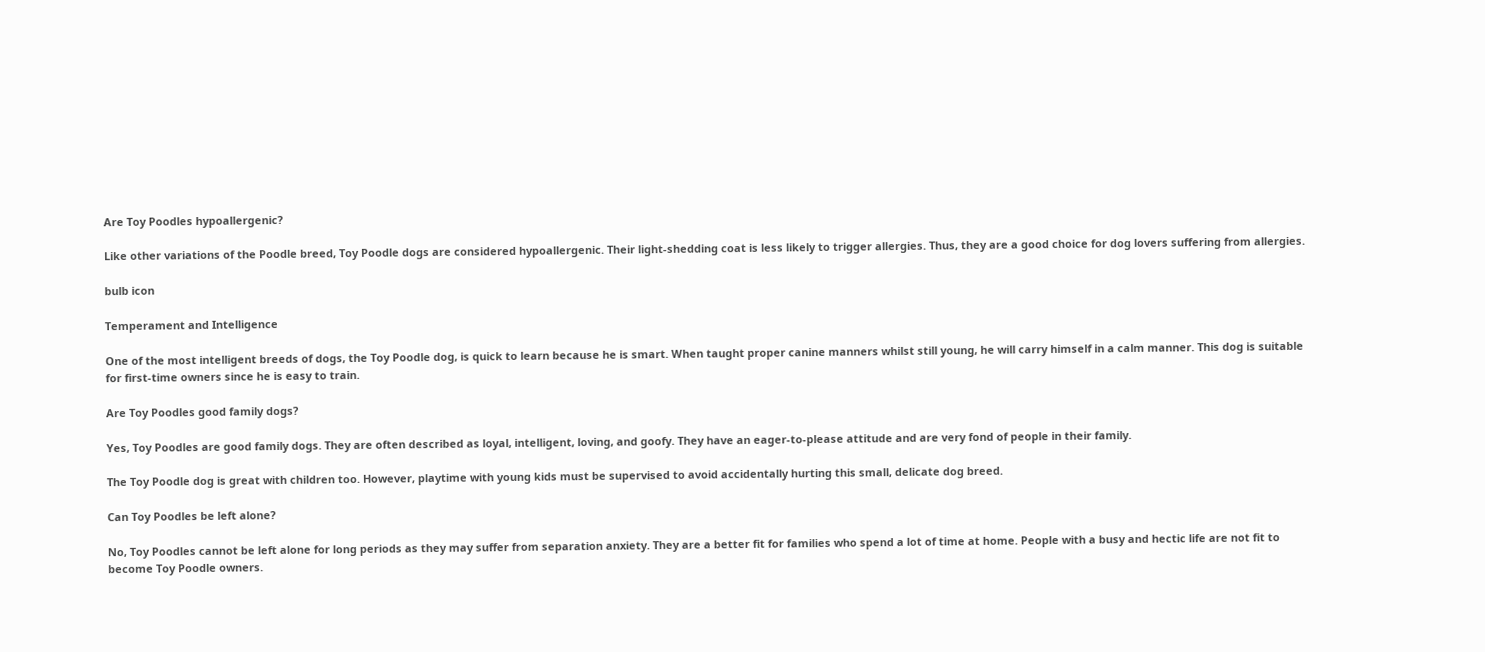Are Toy Poodles hypoallergenic?

Like other variations of the Poodle breed, Toy Poodle dogs are considered hypoallergenic. Their light-shedding coat is less likely to trigger allergies. Thus, they are a good choice for dog lovers suffering from allergies.

bulb icon

Temperament and Intelligence

One of the most intelligent breeds of dogs, the Toy Poodle dog, is quick to learn because he is smart. When taught proper canine manners whilst still young, he will carry himself in a calm manner. This dog is suitable for first-time owners since he is easy to train.

Are Toy Poodles good family dogs?

Yes, Toy Poodles are good family dogs. They are often described as loyal, intelligent, loving, and goofy. They have an eager-to-please attitude and are very fond of people in their family.

The Toy Poodle dog is great with children too. However, playtime with young kids must be supervised to avoid accidentally hurting this small, delicate dog breed.

Can Toy Poodles be left alone?

No, Toy Poodles cannot be left alone for long periods as they may suffer from separation anxiety. They are a better fit for families who spend a lot of time at home. People with a busy and hectic life are not fit to become Toy Poodle owners.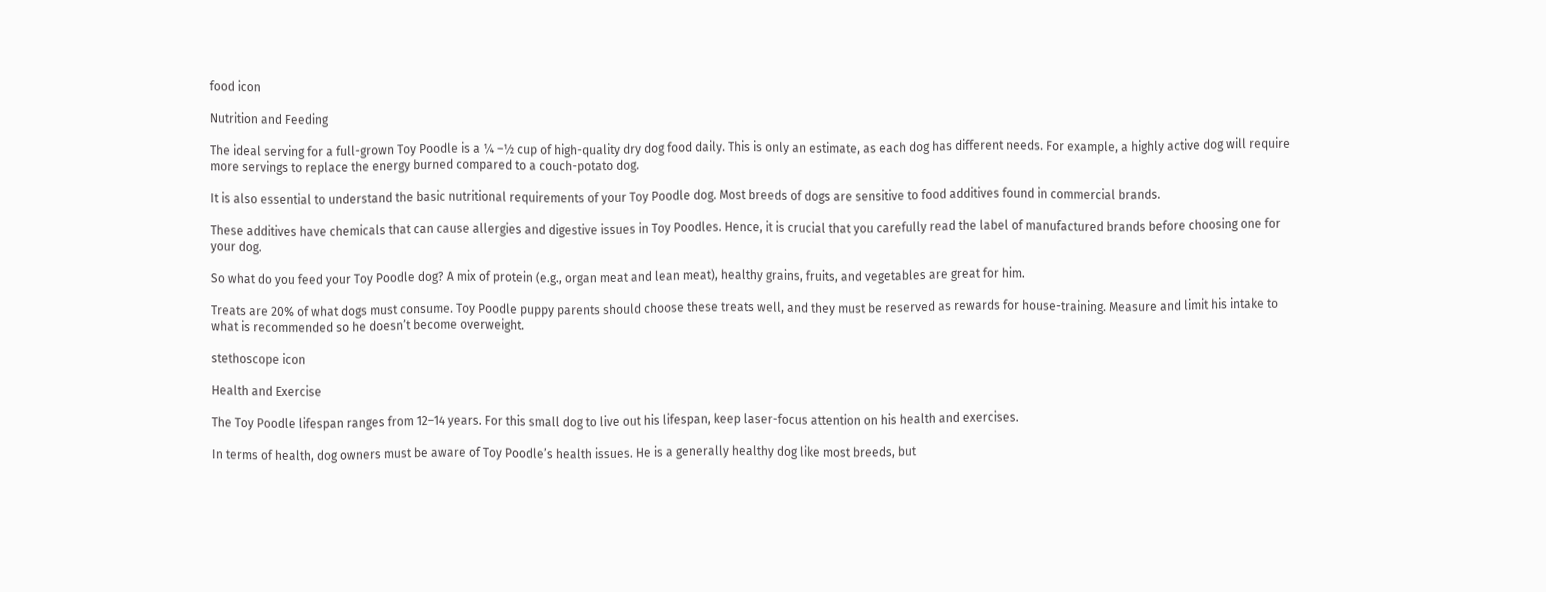food icon

Nutrition and Feeding

The ideal serving for a full-grown Toy Poodle is a ¼ –½ cup of high-quality dry dog food daily. This is only an estimate, as each dog has different needs. For example, a highly active dog will require more servings to replace the energy burned compared to a couch-potato dog.

It is also essential to understand the basic nutritional requirements of your Toy Poodle dog. Most breeds of dogs are sensitive to food additives found in commercial brands.

These additives have chemicals that can cause allergies and digestive issues in Toy Poodles. Hence, it is crucial that you carefully read the label of manufactured brands before choosing one for your dog.

So what do you feed your Toy Poodle dog? A mix of protein (e.g., organ meat and lean meat), healthy grains, fruits, and vegetables are great for him.

Treats are 20% of what dogs must consume. Toy Poodle puppy parents should choose these treats well, and they must be reserved as rewards for house-training. Measure and limit his intake to what is recommended so he doesn’t become overweight.

stethoscope icon

Health and Exercise

The Toy Poodle lifespan ranges from 12–14 years. For this small dog to live out his lifespan, keep laser-focus attention on his health and exercises.

In terms of health, dog owners must be aware of Toy Poodle’s health issues. He is a generally healthy dog like most breeds, but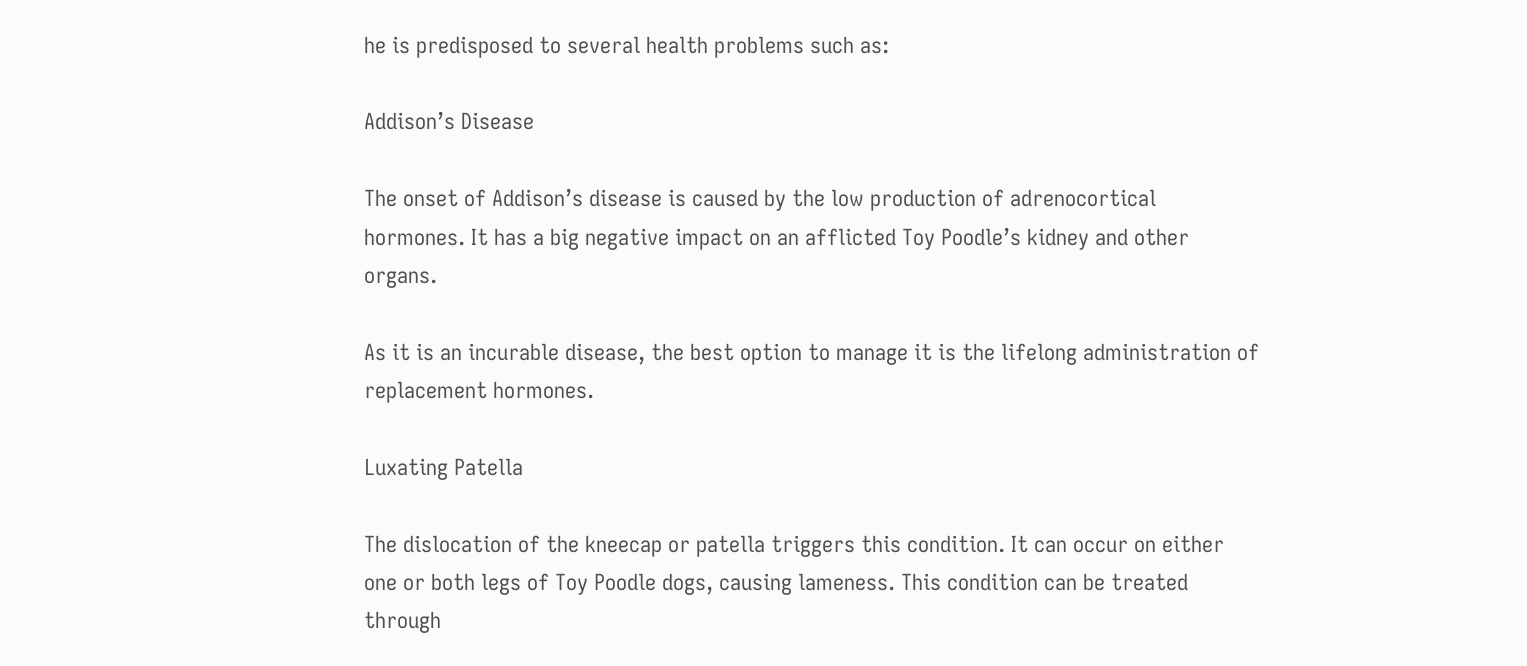he is predisposed to several health problems such as:

Addison’s Disease

The onset of Addison’s disease is caused by the low production of adrenocortical hormones. It has a big negative impact on an afflicted Toy Poodle’s kidney and other organs.

As it is an incurable disease, the best option to manage it is the lifelong administration of replacement hormones.

Luxating Patella

The dislocation of the kneecap or patella triggers this condition. It can occur on either one or both legs of Toy Poodle dogs, causing lameness. This condition can be treated through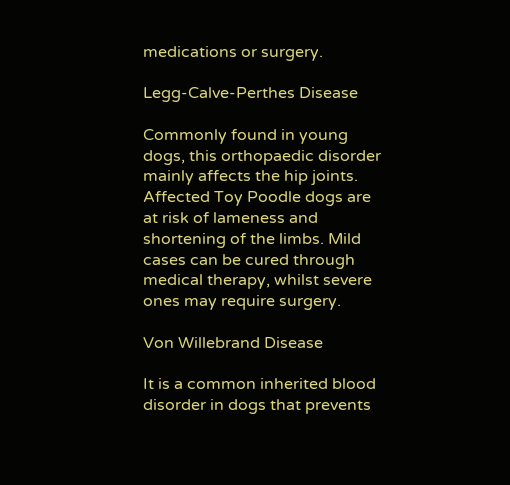medications or surgery.

Legg-Calve-Perthes Disease

Commonly found in young dogs, this orthopaedic disorder mainly affects the hip joints. Affected Toy Poodle dogs are at risk of lameness and shortening of the limbs. Mild cases can be cured through medical therapy, whilst severe ones may require surgery.

Von Willebrand Disease

It is a common inherited blood disorder in dogs that prevents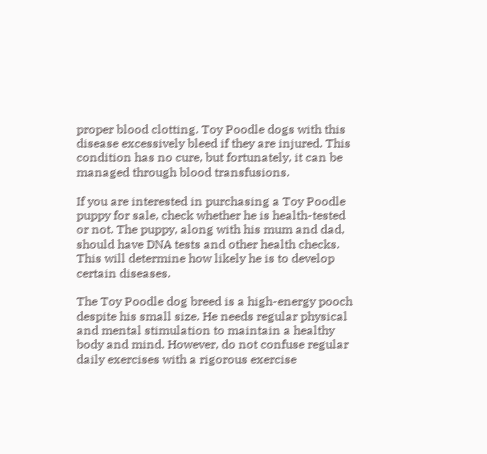proper blood clotting. Toy Poodle dogs with this disease excessively bleed if they are injured. This condition has no cure, but fortunately, it can be managed through blood transfusions.

If you are interested in purchasing a Toy Poodle puppy for sale, check whether he is health-tested or not. The puppy, along with his mum and dad, should have DNA tests and other health checks. This will determine how likely he is to develop certain diseases.

The Toy Poodle dog breed is a high-energy pooch despite his small size. He needs regular physical and mental stimulation to maintain a healthy body and mind. However, do not confuse regular daily exercises with a rigorous exercise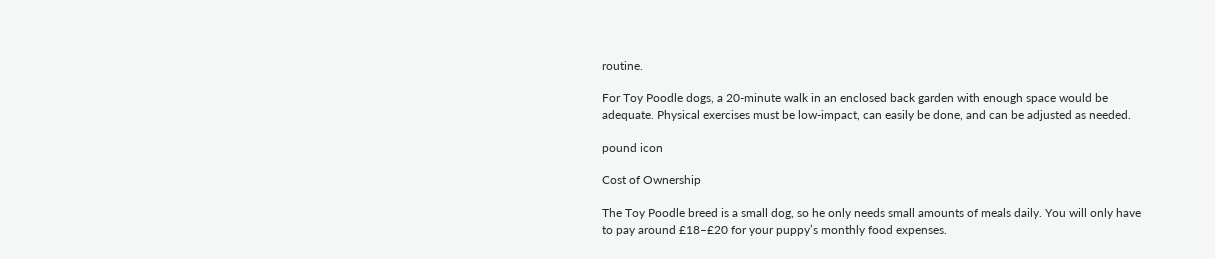routine.

For Toy Poodle dogs, a 20-minute walk in an enclosed back garden with enough space would be adequate. Physical exercises must be low-impact, can easily be done, and can be adjusted as needed.

pound icon

Cost of Ownership

The Toy Poodle breed is a small dog, so he only needs small amounts of meals daily. You will only have to pay around £18–£20 for your puppy’s monthly food expenses.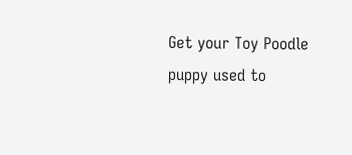Get your Toy Poodle puppy used to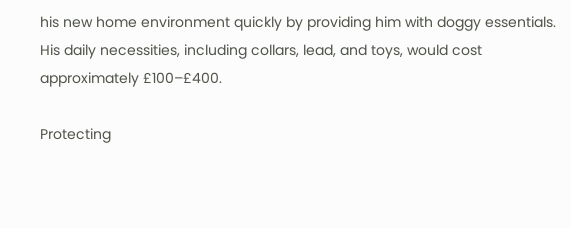his new home environment quickly by providing him with doggy essentials. His daily necessities, including collars, lead, and toys, would cost approximately £100–£400.

Protecting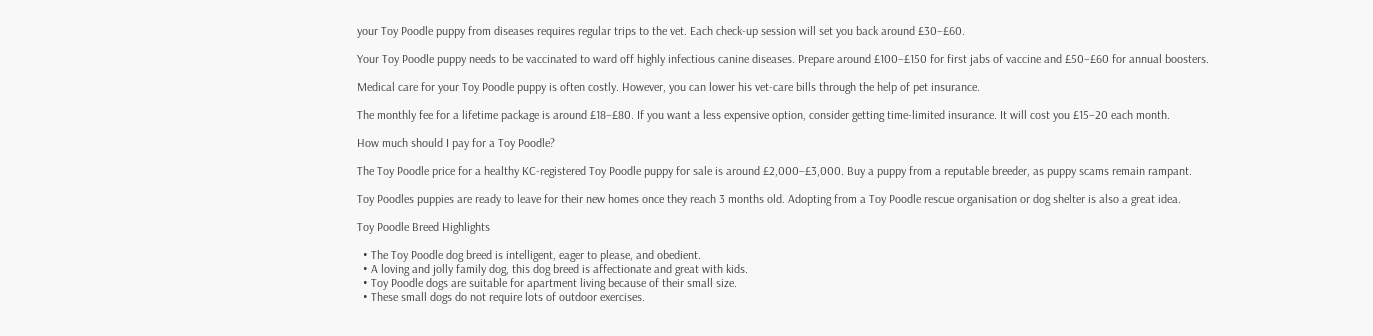your Toy Poodle puppy from diseases requires regular trips to the vet. Each check-up session will set you back around £30–£60.

Your Toy Poodle puppy needs to be vaccinated to ward off highly infectious canine diseases. Prepare around £100–£150 for first jabs of vaccine and £50–£60 for annual boosters.

Medical care for your Toy Poodle puppy is often costly. However, you can lower his vet-care bills through the help of pet insurance.

The monthly fee for a lifetime package is around £18–£80. If you want a less expensive option, consider getting time-limited insurance. It will cost you £15–20 each month.

How much should I pay for a Toy Poodle?

The Toy Poodle price for a healthy KC-registered Toy Poodle puppy for sale is around £2,000–£3,000. Buy a puppy from a reputable breeder, as puppy scams remain rampant.

Toy Poodles puppies are ready to leave for their new homes once they reach 3 months old. Adopting from a Toy Poodle rescue organisation or dog shelter is also a great idea.

Toy Poodle Breed Highlights

  • The Toy Poodle dog breed is intelligent, eager to please, and obedient.
  • A loving and jolly family dog, this dog breed is affectionate and great with kids.
  • Toy Poodle dogs are suitable for apartment living because of their small size.
  • These small dogs do not require lots of outdoor exercises.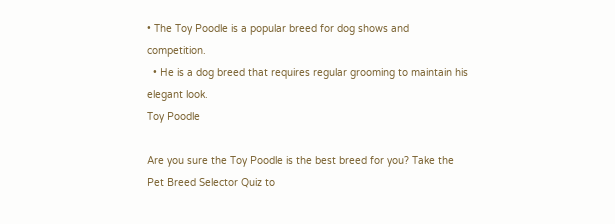• The Toy Poodle is a popular breed for dog shows and competition.
  • He is a dog breed that requires regular grooming to maintain his elegant look.
Toy Poodle

Are you sure the Toy Poodle is the best breed for you? Take the Pet Breed Selector Quiz to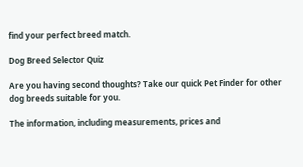find your perfect breed match.

Dog Breed Selector Quiz

Are you having second thoughts? Take our quick Pet Finder for other dog breeds suitable for you.

The information, including measurements, prices and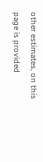other estimates, on this page is provided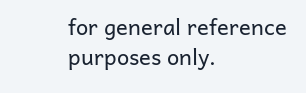for general reference purposes only.